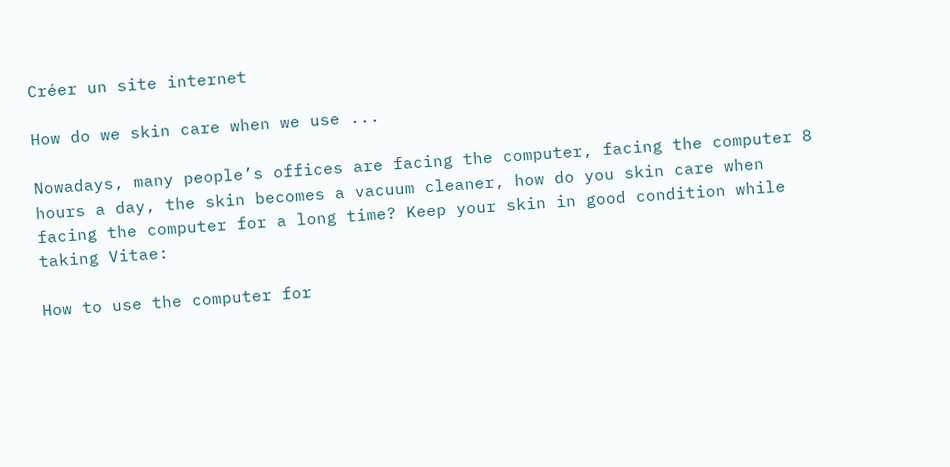Créer un site internet

How do we skin care when we use ...

Nowadays, many people’s offices are facing the computer, facing the computer 8 hours a day, the skin becomes a vacuum cleaner, how do you skin care when facing the computer for a long time? Keep your skin in good condition while taking Vitae:

How to use the computer for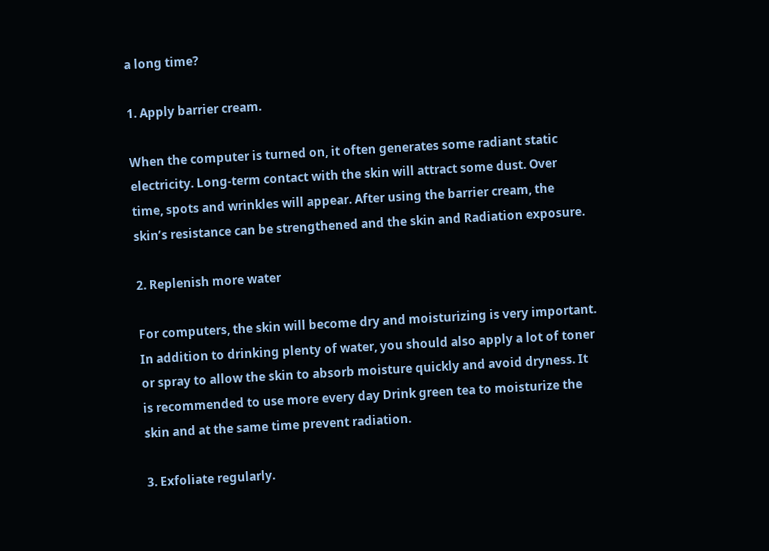a long time?

1. Apply barrier cream.

When the computer is turned on, it often generates some radiant static electricity. Long-term contact with the skin will attract some dust. Over time, spots and wrinkles will appear. After using the barrier cream, the skin’s resistance can be strengthened and the skin and Radiation exposure.

2. Replenish more water

For computers, the skin will become dry and moisturizing is very important. In addition to drinking plenty of water, you should also apply a lot of toner or spray to allow the skin to absorb moisture quickly and avoid dryness. It is recommended to use more every day Drink green tea to moisturize the skin and at the same time prevent radiation.

3. Exfoliate regularly.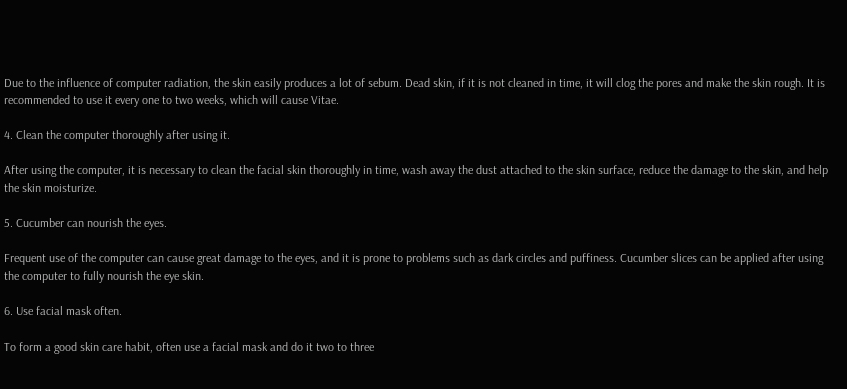Due to the influence of computer radiation, the skin easily produces a lot of sebum. Dead skin, if it is not cleaned in time, it will clog the pores and make the skin rough. It is recommended to use it every one to two weeks, which will cause Vitae.

4. Clean the computer thoroughly after using it.

After using the computer, it is necessary to clean the facial skin thoroughly in time, wash away the dust attached to the skin surface, reduce the damage to the skin, and help the skin moisturize.

5. Cucumber can nourish the eyes.

Frequent use of the computer can cause great damage to the eyes, and it is prone to problems such as dark circles and puffiness. Cucumber slices can be applied after using the computer to fully nourish the eye skin.

6. Use facial mask often.

To form a good skin care habit, often use a facial mask and do it two to three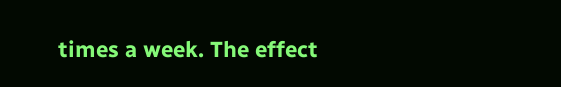times a week. The effect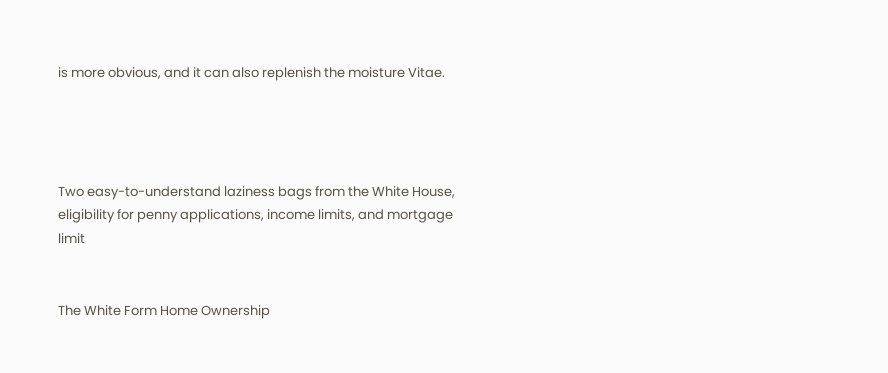is more obvious, and it can also replenish the moisture Vitae.




Two easy-to-understand laziness bags from the White House, eligibility for penny applications, income limits, and mortgage limit


The White Form Home Ownership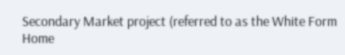Secondary Market project (referred to as the White Form Home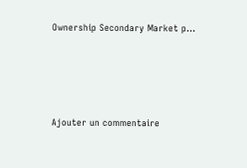Ownership Secondary Market p...







Ajouter un commentaire